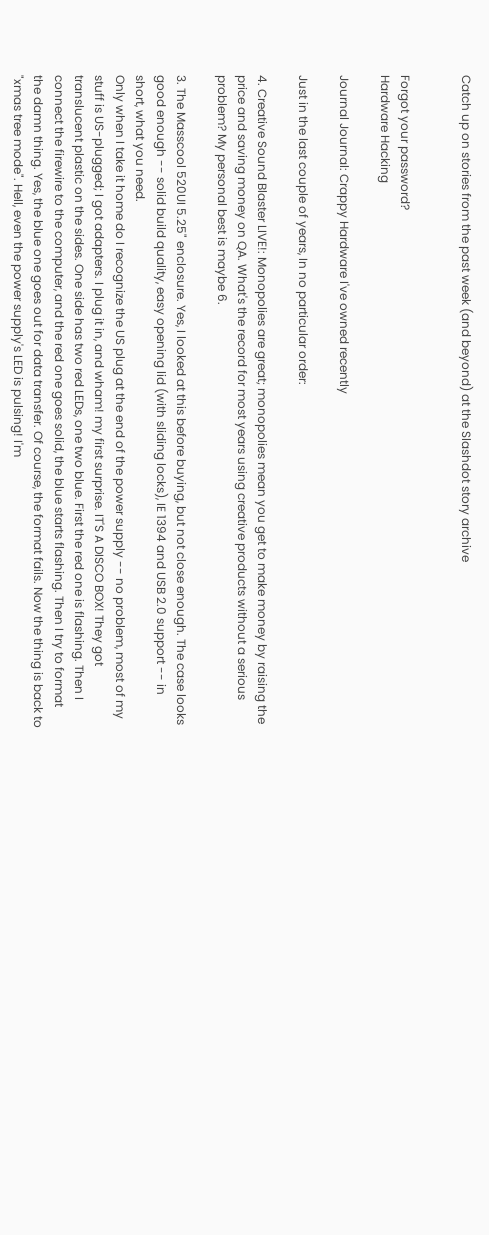Catch up on stories from the past week (and beyond) at the Slashdot story archive


Forgot your password?
Hardware Hacking

Journal Journal: Crappy Hardware I've owned recently

Just in the last couple of years, In no particular order:

4. Creative Sound Blaster LIVE!: Monopolies are great; monopolies mean you get to make money by raising the price and saving money on QA. What's the record for most years using creative products without a serious problem? My personal best is maybe 6.

3. The Masscool 520UI 5.25" enclosure. Yes, I looked at this before buying, but not close enough. The case looks good enough -- solid build quality, easy opening lid (with sliding locks), IE 1394 and USB 2.0 support -- in short, what you need.
Only when I take it home do I recognize the US plug at the end of the power supply -- no problem, most of my stuff is US-plugged; I got adapters. I plug it in, and wham! my first surprise. IT'S A DISCO BOX! They got translucent plastic on the sides. One side has two red LEDs, one two blue. First the red one is flashing. Then I connect the firewire to the computer, and the red one goes solid, the blue starts flashing. Then I try to format the damn thing. Yes, the blue one goes out for data transfer. Of course, the format fails. Now the thing is back to "xmas tree mode". Hell, even the power supply's LED is pulsing! I'm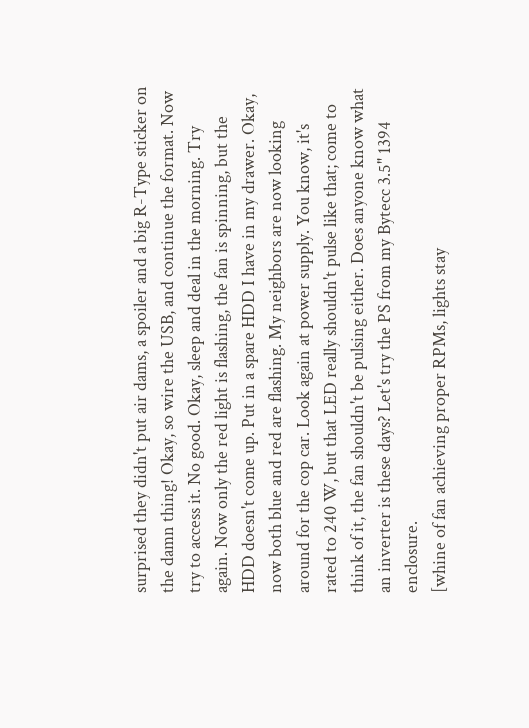surprised they didn't put air dams, a spoiler and a big R-Type sticker on the damn thing! Okay, so wire the USB, and continue the format. Now try to access it. No good. Okay, sleep and deal in the morning. Try again. Now only the red light is flashing, the fan is spinning, but the HDD doesn't come up. Put in a spare HDD I have in my drawer. Okay, now both blue and red are flashing. My neighbors are now looking around for the cop car. Look again at power supply. You know, it's rated to 240 W, but that LED really shouldn't pulse like that; come to think of it, the fan shouldn't be pulsing either. Does anyone know what an inverter is these days? Let's try the PS from my Bytecc 3.5" 1394 enclosure.
[whine of fan achieving proper RPMs, lights stay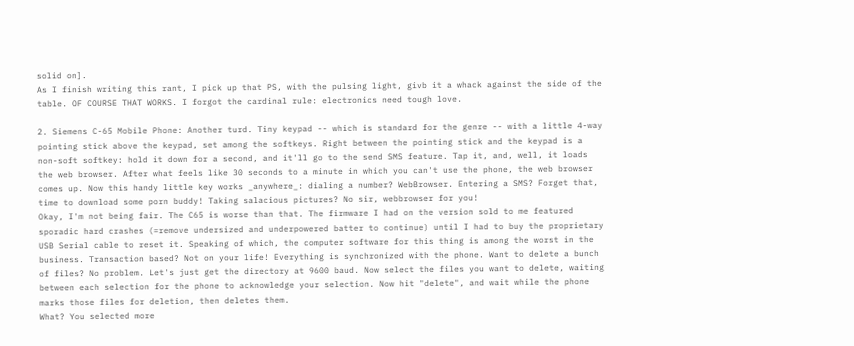solid on].
As I finish writing this rant, I pick up that PS, with the pulsing light, givb it a whack against the side of the table. OF COURSE THAT WORKS. I forgot the cardinal rule: electronics need tough love.

2. Siemens C-65 Mobile Phone: Another turd. Tiny keypad -- which is standard for the genre -- with a little 4-way pointing stick above the keypad, set among the softkeys. Right between the pointing stick and the keypad is a non-soft softkey: hold it down for a second, and it'll go to the send SMS feature. Tap it, and, well, it loads the web browser. After what feels like 30 seconds to a minute in which you can't use the phone, the web browser comes up. Now this handy little key works _anywhere_: dialing a number? WebBrowser. Entering a SMS? Forget that, time to download some porn buddy! Taking salacious pictures? No sir, webbrowser for you!
Okay, I'm not being fair. The C65 is worse than that. The firmware I had on the version sold to me featured sporadic hard crashes (=remove undersized and underpowered batter to continue) until I had to buy the proprietary USB Serial cable to reset it. Speaking of which, the computer software for this thing is among the worst in the business. Transaction based? Not on your life! Everything is synchronized with the phone. Want to delete a bunch of files? No problem. Let's just get the directory at 9600 baud. Now select the files you want to delete, waiting between each selection for the phone to acknowledge your selection. Now hit "delete", and wait while the phone marks those files for deletion, then deletes them.
What? You selected more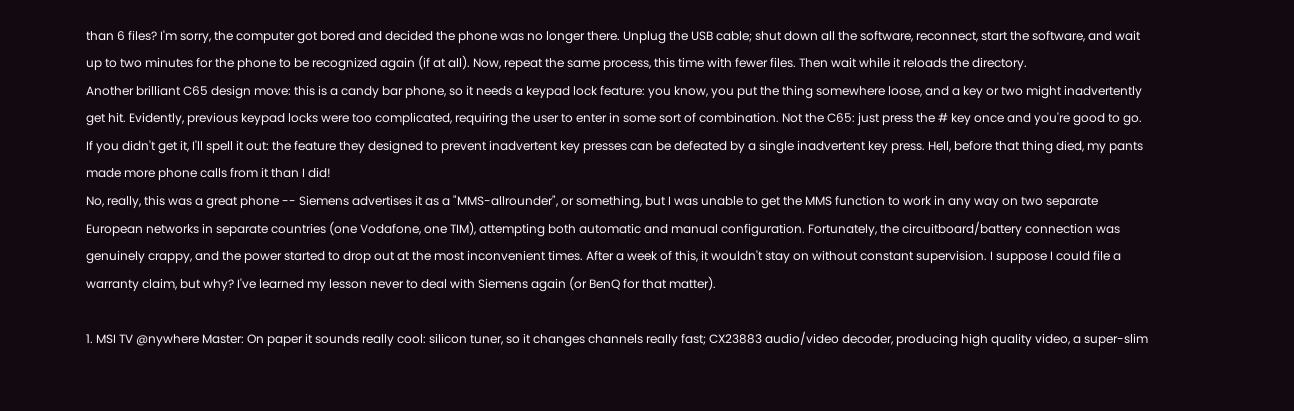than 6 files? I'm sorry, the computer got bored and decided the phone was no longer there. Unplug the USB cable; shut down all the software, reconnect, start the software, and wait up to two minutes for the phone to be recognized again (if at all). Now, repeat the same process, this time with fewer files. Then wait while it reloads the directory.
Another brilliant C65 design move: this is a candy bar phone, so it needs a keypad lock feature: you know, you put the thing somewhere loose, and a key or two might inadvertently get hit. Evidently, previous keypad locks were too complicated, requiring the user to enter in some sort of combination. Not the C65: just press the # key once and you're good to go. If you didn't get it, I'll spell it out: the feature they designed to prevent inadvertent key presses can be defeated by a single inadvertent key press. Hell, before that thing died, my pants made more phone calls from it than I did!
No, really, this was a great phone -- Siemens advertises it as a "MMS-allrounder", or something, but I was unable to get the MMS function to work in any way on two separate European networks in separate countries (one Vodafone, one TIM), attempting both automatic and manual configuration. Fortunately, the circuitboard/battery connection was genuinely crappy, and the power started to drop out at the most inconvenient times. After a week of this, it wouldn't stay on without constant supervision. I suppose I could file a warranty claim, but why? I've learned my lesson never to deal with Siemens again (or BenQ for that matter).

1. MSI TV @nywhere Master: On paper it sounds really cool: silicon tuner, so it changes channels really fast; CX23883 audio/video decoder, producing high quality video, a super-slim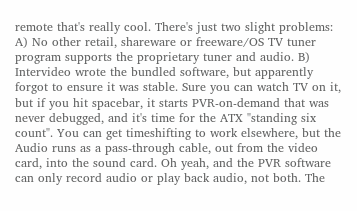remote that's really cool. There's just two slight problems: A) No other retail, shareware or freeware/OS TV tuner program supports the proprietary tuner and audio. B) Intervideo wrote the bundled software, but apparently forgot to ensure it was stable. Sure you can watch TV on it, but if you hit spacebar, it starts PVR-on-demand that was never debugged, and it's time for the ATX "standing six count". You can get timeshifting to work elsewhere, but the Audio runs as a pass-through cable, out from the video card, into the sound card. Oh yeah, and the PVR software can only record audio or play back audio, not both. The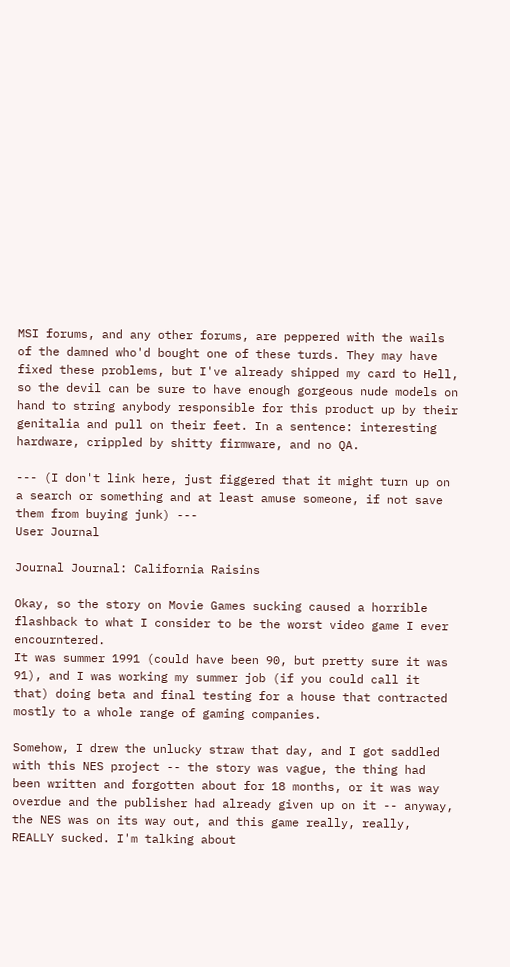MSI forums, and any other forums, are peppered with the wails of the damned who'd bought one of these turds. They may have fixed these problems, but I've already shipped my card to Hell, so the devil can be sure to have enough gorgeous nude models on hand to string anybody responsible for this product up by their genitalia and pull on their feet. In a sentence: interesting hardware, crippled by shitty firmware, and no QA.

--- (I don't link here, just figgered that it might turn up on a search or something and at least amuse someone, if not save them from buying junk) ---
User Journal

Journal Journal: California Raisins

Okay, so the story on Movie Games sucking caused a horrible flashback to what I consider to be the worst video game I ever encourntered.
It was summer 1991 (could have been 90, but pretty sure it was 91), and I was working my summer job (if you could call it that) doing beta and final testing for a house that contracted mostly to a whole range of gaming companies.

Somehow, I drew the unlucky straw that day, and I got saddled with this NES project -- the story was vague, the thing had been written and forgotten about for 18 months, or it was way overdue and the publisher had already given up on it -- anyway, the NES was on its way out, and this game really, really, REALLY sucked. I'm talking about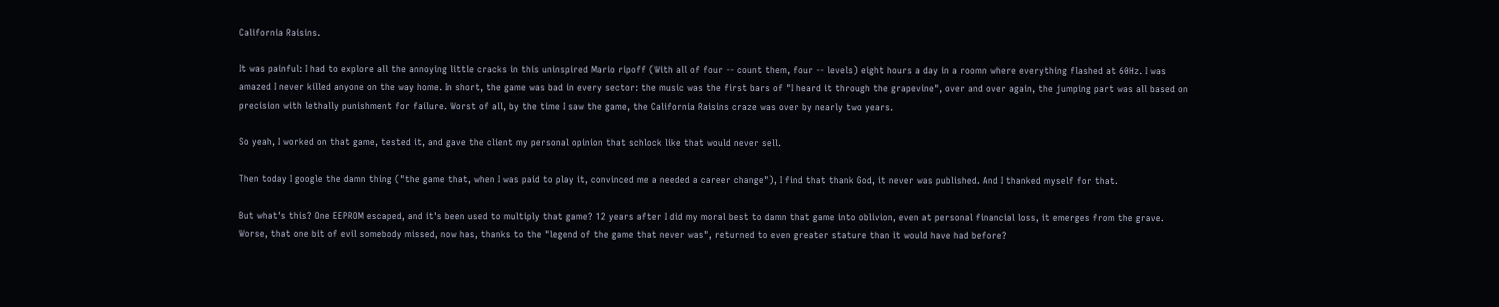California Raisins.

It was painful: I had to explore all the annoying little cracks in this uninspired Mario ripoff (With all of four -- count them, four -- levels) eight hours a day in a roomn where everything flashed at 60Hz. I was amazed I never killed anyone on the way home. In short, the game was bad in every sector: the music was the first bars of "I heard it through the grapevine", over and over again, the jumping part was all based on precision with lethally punishment for failure. Worst of all, by the time I saw the game, the California Raisins craze was over by nearly two years.

So yeah, I worked on that game, tested it, and gave the client my personal opinion that schlock like that would never sell.

Then today I google the damn thing ("the game that, when I was paid to play it, convinced me a needed a career change"), I find that thank God, it never was published. And I thanked myself for that.

But what's this? One EEPROM escaped, and it's been used to multiply that game? 12 years after I did my moral best to damn that game into oblivion, even at personal financial loss, it emerges from the grave. Worse, that one bit of evil somebody missed, now has, thanks to the "legend of the game that never was", returned to even greater stature than it would have had before?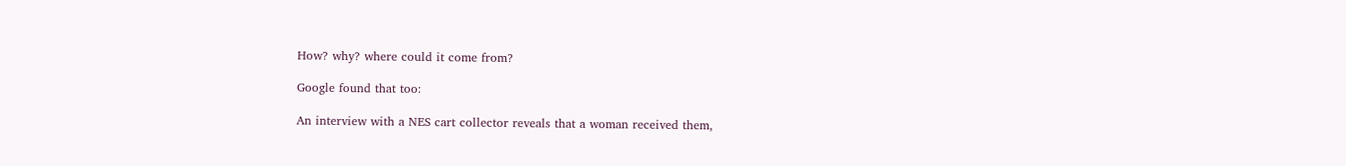How? why? where could it come from?

Google found that too:

An interview with a NES cart collector reveals that a woman received them,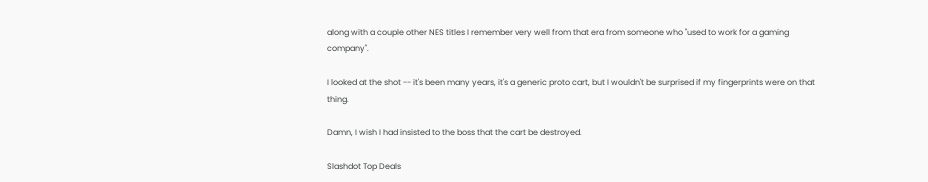along with a couple other NES titles I remember very well from that era from someone who "used to work for a gaming company".

I looked at the shot -- it's been many years, it's a generic proto cart, but I wouldn't be surprised if my fingerprints were on that thing.

Damn, I wish I had insisted to the boss that the cart be destroyed.

Slashdot Top Deals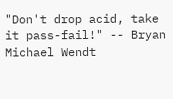"Don't drop acid, take it pass-fail!" -- Bryan Michael Wendt